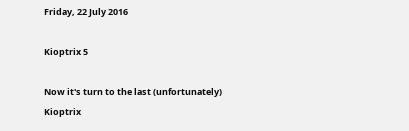Friday, 22 July 2016

Kioptrix 5

Now it's turn to the last (unfortunately) Kioptrix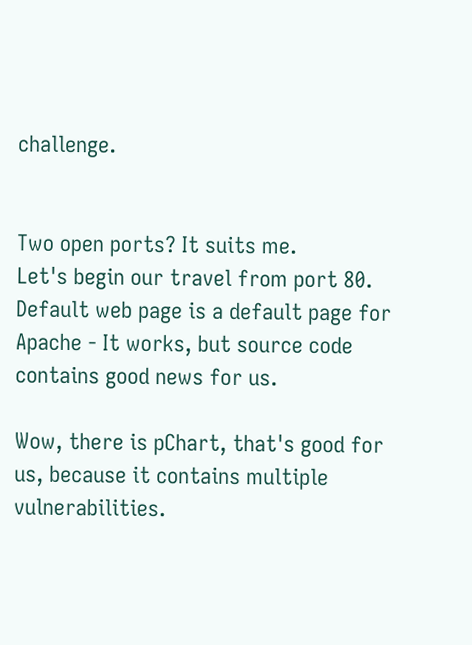challenge.


Two open ports? It suits me.
Let's begin our travel from port 80. Default web page is a default page for Apache - It works, but source code contains good news for us.

Wow, there is pChart, that's good for us, because it contains multiple vulnerabilities.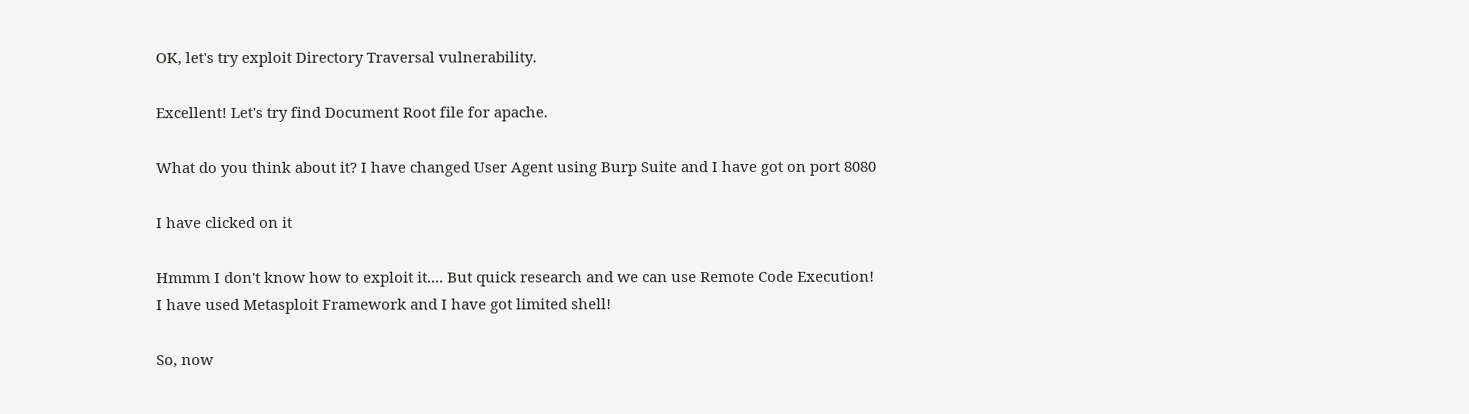OK, let's try exploit Directory Traversal vulnerability.

Excellent! Let's try find Document Root file for apache.

What do you think about it? I have changed User Agent using Burp Suite and I have got on port 8080

I have clicked on it

Hmmm I don't know how to exploit it.... But quick research and we can use Remote Code Execution!
I have used Metasploit Framework and I have got limited shell!

So, now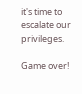it's time to escalate our privileges.

Game over!